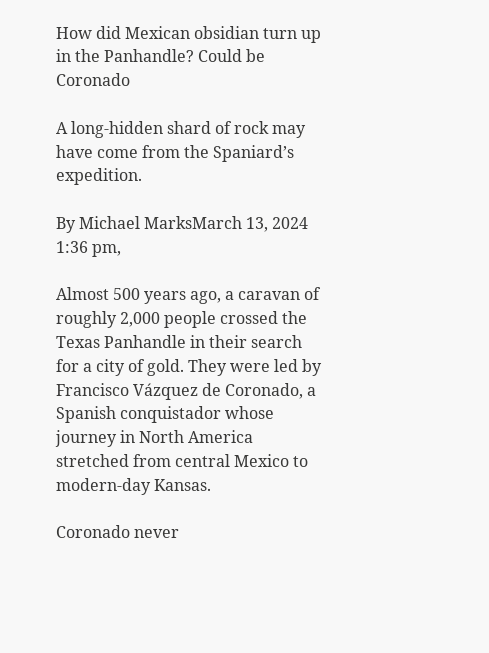How did Mexican obsidian turn up in the Panhandle? Could be Coronado

A long-hidden shard of rock may have come from the Spaniard’s expedition.

By Michael MarksMarch 13, 2024 1:36 pm,

Almost 500 years ago, a caravan of roughly 2,000 people crossed the Texas Panhandle in their search for a city of gold. They were led by Francisco Vázquez de Coronado, a Spanish conquistador whose journey in North America stretched from central Mexico to modern-day Kansas.

Coronado never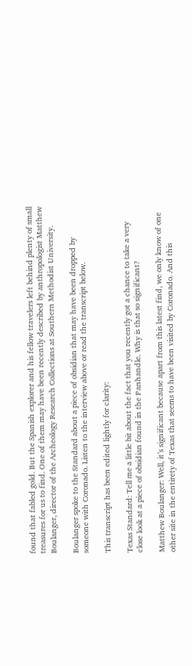found that fabled gold. But the Spanish explorer and his fellow travelers left behind plenty of small treasures for us to find. One of them may have been recently described by anthropologist Matthew Boulanger, director of the Archeology Research Collections at Southern Methodist University.

Boulanger spoke to the Standard about a piece of obsidian that may have been dropped by someone with Coronado. Listen to the interview above or read the transcript below.

This transcript has been edited lightly for clarity:

Texas Standard: Tell me a little bit about the fact that you recently got a chance to take a very close look at a piece of obsidian found in the Panhandle. Why is that so significant?

Matthew Boulanger: Well, it’s significant because apart from this latest find, we only know of one other site in the entirety of Texas that seems to have been visited by Coronado. And this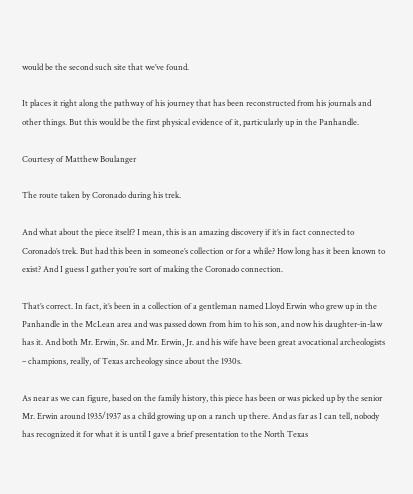would be the second such site that we’ve found.

It places it right along the pathway of his journey that has been reconstructed from his journals and other things. But this would be the first physical evidence of it, particularly up in the Panhandle.

Courtesy of Matthew Boulanger

The route taken by Coronado during his trek.

And what about the piece itself? I mean, this is an amazing discovery if it’s in fact connected to Coronado’s trek. But had this been in someone’s collection or for a while? How long has it been known to exist? And I guess I gather you’re sort of making the Coronado connection.

That’s correct. In fact, it’s been in a collection of a gentleman named Lloyd Erwin who grew up in the Panhandle in the McLean area and was passed down from him to his son, and now his daughter-in-law has it. And both Mr. Erwin, Sr. and Mr. Erwin, Jr. and his wife have been great avocational archeologists – champions, really, of Texas archeology since about the 1930s.

As near as we can figure, based on the family history, this piece has been or was picked up by the senior Mr. Erwin around 1935/1937 as a child growing up on a ranch up there. And as far as I can tell, nobody has recognized it for what it is until I gave a brief presentation to the North Texas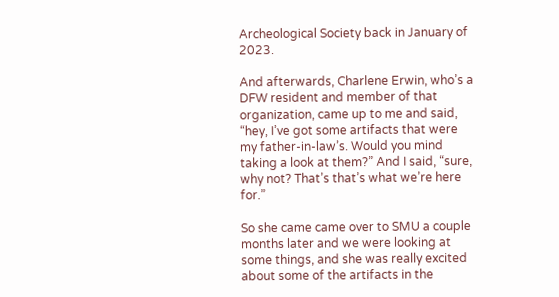Archeological Society back in January of 2023.

And afterwards, Charlene Erwin, who’s a DFW resident and member of that organization, came up to me and said, “hey, I’ve got some artifacts that were my father-in-law’s. Would you mind taking a look at them?” And I said, “sure, why not? That’s that’s what we’re here for.”

So she came came over to SMU a couple months later and we were looking at some things, and she was really excited about some of the artifacts in the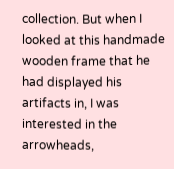collection. But when I looked at this handmade wooden frame that he had displayed his artifacts in, I was interested in the arrowheads,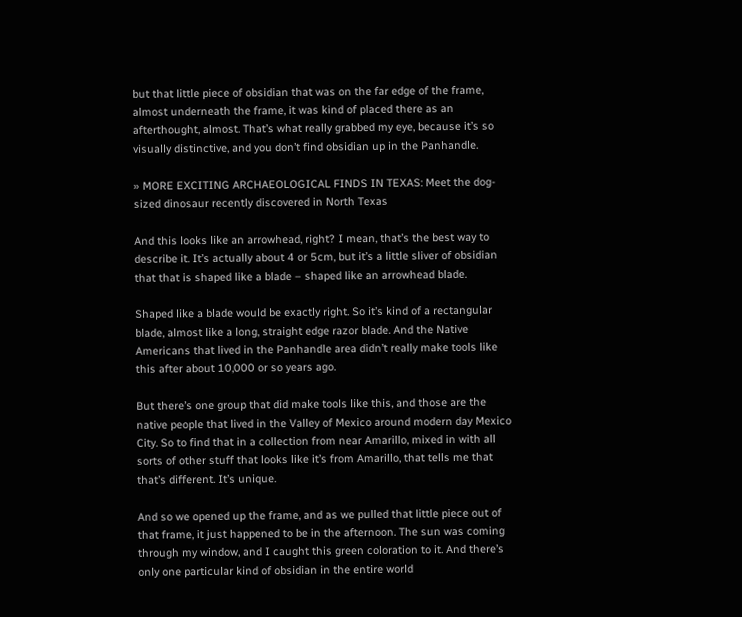but that little piece of obsidian that was on the far edge of the frame, almost underneath the frame, it was kind of placed there as an afterthought, almost. That’s what really grabbed my eye, because it’s so visually distinctive, and you don’t find obsidian up in the Panhandle.

» MORE EXCITING ARCHAEOLOGICAL FINDS IN TEXAS: Meet the dog-sized dinosaur recently discovered in North Texas

And this looks like an arrowhead, right? I mean, that’s the best way to describe it. It’s actually about 4 or 5cm, but it’s a little sliver of obsidian that that is shaped like a blade – shaped like an arrowhead blade.

Shaped like a blade would be exactly right. So it’s kind of a rectangular blade, almost like a long, straight edge razor blade. And the Native Americans that lived in the Panhandle area didn’t really make tools like this after about 10,000 or so years ago.

But there’s one group that did make tools like this, and those are the native people that lived in the Valley of Mexico around modern day Mexico City. So to find that in a collection from near Amarillo, mixed in with all sorts of other stuff that looks like it’s from Amarillo, that tells me that that’s different. It’s unique.

And so we opened up the frame, and as we pulled that little piece out of that frame, it just happened to be in the afternoon. The sun was coming through my window, and I caught this green coloration to it. And there’s only one particular kind of obsidian in the entire world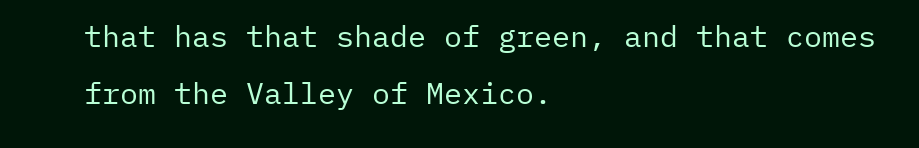that has that shade of green, and that comes from the Valley of Mexico.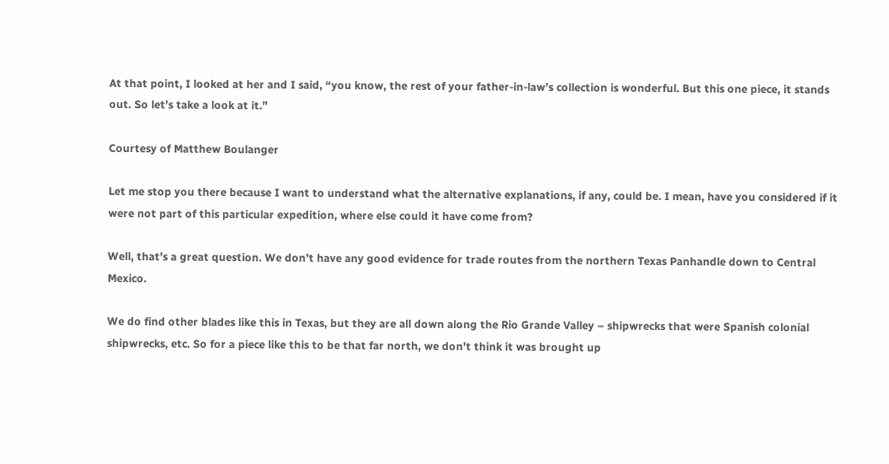At that point, I looked at her and I said, “you know, the rest of your father-in-law’s collection is wonderful. But this one piece, it stands out. So let’s take a look at it.”

Courtesy of Matthew Boulanger

Let me stop you there because I want to understand what the alternative explanations, if any, could be. I mean, have you considered if it were not part of this particular expedition, where else could it have come from?

Well, that’s a great question. We don’t have any good evidence for trade routes from the northern Texas Panhandle down to Central Mexico.

We do find other blades like this in Texas, but they are all down along the Rio Grande Valley – shipwrecks that were Spanish colonial shipwrecks, etc. So for a piece like this to be that far north, we don’t think it was brought up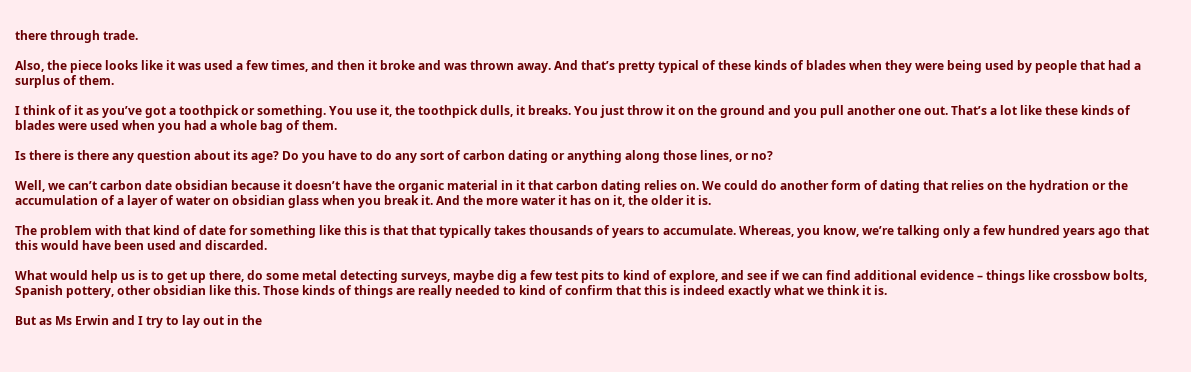there through trade.

Also, the piece looks like it was used a few times, and then it broke and was thrown away. And that’s pretty typical of these kinds of blades when they were being used by people that had a surplus of them.

I think of it as you’ve got a toothpick or something. You use it, the toothpick dulls, it breaks. You just throw it on the ground and you pull another one out. That’s a lot like these kinds of blades were used when you had a whole bag of them.

Is there is there any question about its age? Do you have to do any sort of carbon dating or anything along those lines, or no?

Well, we can’t carbon date obsidian because it doesn’t have the organic material in it that carbon dating relies on. We could do another form of dating that relies on the hydration or the accumulation of a layer of water on obsidian glass when you break it. And the more water it has on it, the older it is.

The problem with that kind of date for something like this is that that typically takes thousands of years to accumulate. Whereas, you know, we’re talking only a few hundred years ago that this would have been used and discarded.

What would help us is to get up there, do some metal detecting surveys, maybe dig a few test pits to kind of explore, and see if we can find additional evidence – things like crossbow bolts, Spanish pottery, other obsidian like this. Those kinds of things are really needed to kind of confirm that this is indeed exactly what we think it is.

But as Ms Erwin and I try to lay out in the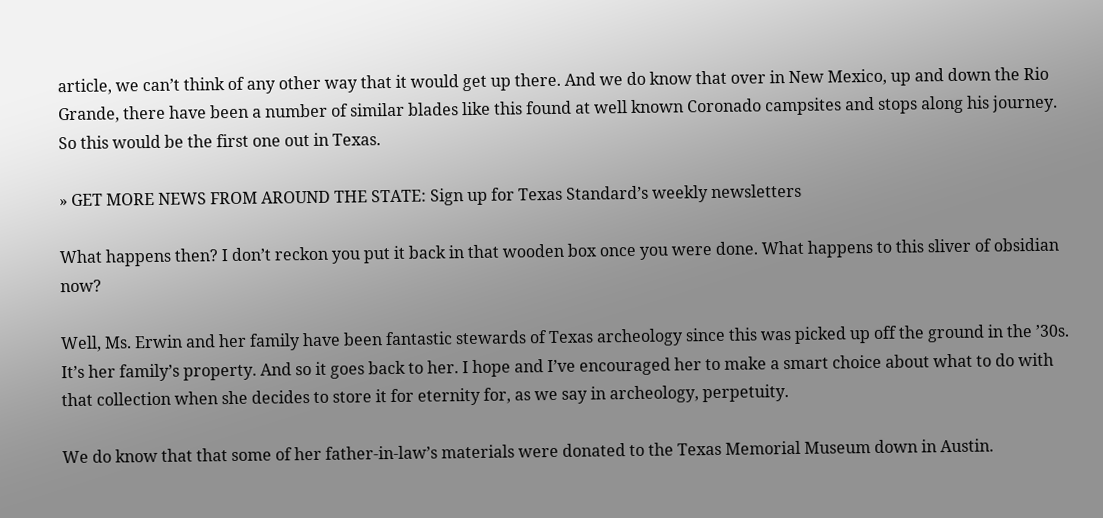article, we can’t think of any other way that it would get up there. And we do know that over in New Mexico, up and down the Rio Grande, there have been a number of similar blades like this found at well known Coronado campsites and stops along his journey. So this would be the first one out in Texas.

» GET MORE NEWS FROM AROUND THE STATE: Sign up for Texas Standard’s weekly newsletters

What happens then? I don’t reckon you put it back in that wooden box once you were done. What happens to this sliver of obsidian now?

Well, Ms. Erwin and her family have been fantastic stewards of Texas archeology since this was picked up off the ground in the ’30s. It’s her family’s property. And so it goes back to her. I hope and I’ve encouraged her to make a smart choice about what to do with that collection when she decides to store it for eternity for, as we say in archeology, perpetuity.

We do know that that some of her father-in-law’s materials were donated to the Texas Memorial Museum down in Austin.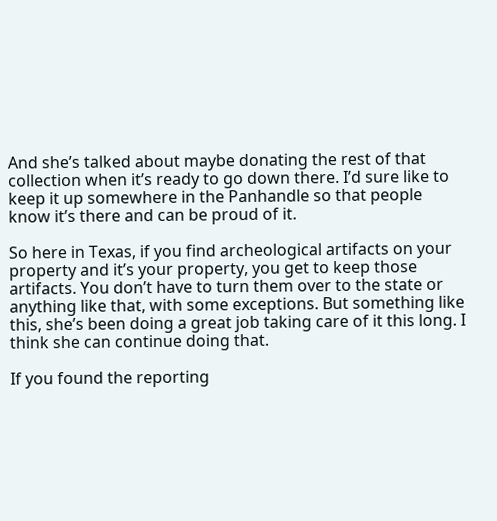And she’s talked about maybe donating the rest of that collection when it’s ready to go down there. I’d sure like to keep it up somewhere in the Panhandle so that people know it’s there and can be proud of it.

So here in Texas, if you find archeological artifacts on your property and it’s your property, you get to keep those artifacts. You don’t have to turn them over to the state or anything like that, with some exceptions. But something like this, she’s been doing a great job taking care of it this long. I think she can continue doing that.

If you found the reporting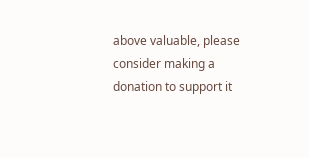above valuable, please consider making a donation to support it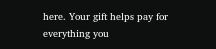here. Your gift helps pay for everything you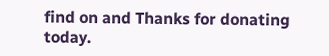find on and Thanks for donating today.